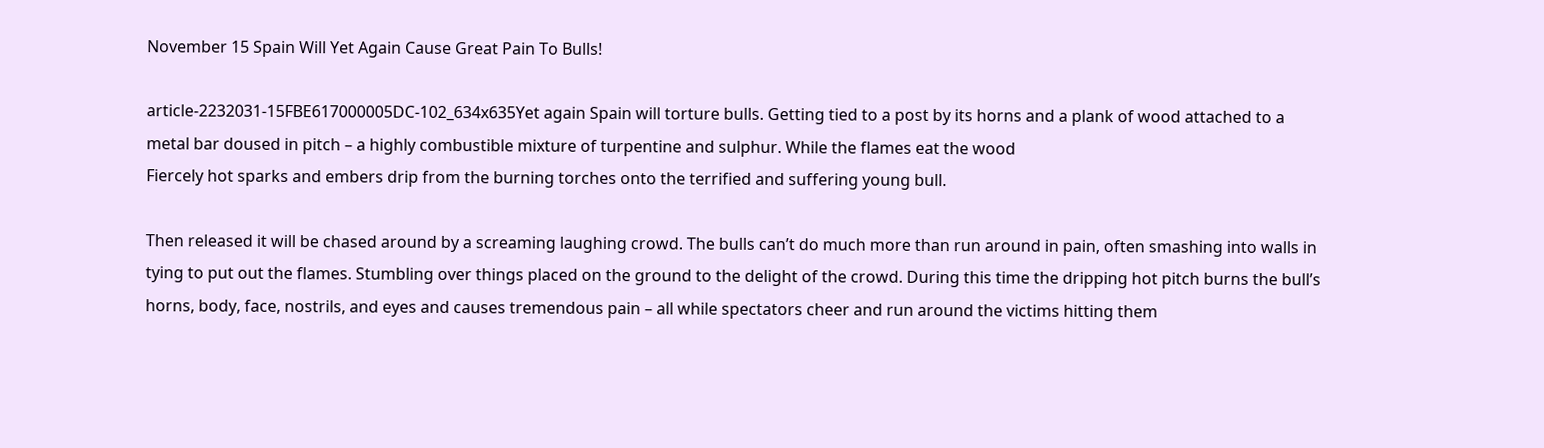November 15 Spain Will Yet Again Cause Great Pain To Bulls!

article-2232031-15FBE617000005DC-102_634x635Yet again Spain will torture bulls. Getting tied to a post by its horns and a plank of wood attached to a metal bar doused in pitch – a highly combustible mixture of turpentine and sulphur. While the flames eat the wood
Fiercely hot sparks and embers drip from the burning torches onto the terrified and suffering young bull.

Then released it will be chased around by a screaming laughing crowd. The bulls can’t do much more than run around in pain, often smashing into walls in tying to put out the flames. Stumbling over things placed on the ground to the delight of the crowd. During this time the dripping hot pitch burns the bull’s horns, body, face, nostrils, and eyes and causes tremendous pain – all while spectators cheer and run around the victims hitting them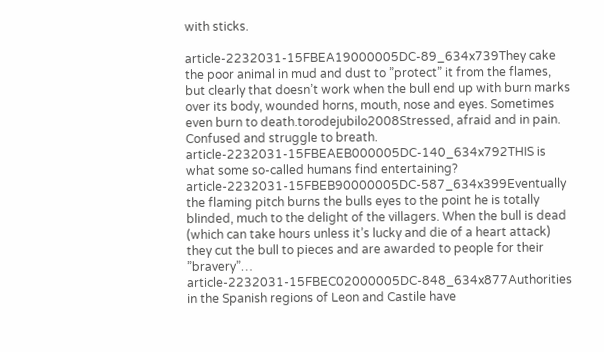with sticks.

article-2232031-15FBEA19000005DC-89_634x739They cake the poor animal in mud and dust to ”protect” it from the flames, but clearly that doesn’t work when the bull end up with burn marks over its body, wounded horns, mouth, nose and eyes. Sometimes even burn to death.torodejubilo2008Stressed, afraid and in pain. Confused and struggle to breath. article-2232031-15FBEAEB000005DC-140_634x792THIS is what some so-called humans find entertaining? article-2232031-15FBEB90000005DC-587_634x399Eventually the flaming pitch burns the bulls eyes to the point he is totally blinded, much to the delight of the villagers. When the bull is dead (which can take hours unless it’s lucky and die of a heart attack) they cut the bull to pieces and are awarded to people for their ”bravery”… article-2232031-15FBEC02000005DC-848_634x877Authorities in the Spanish regions of Leon and Castile have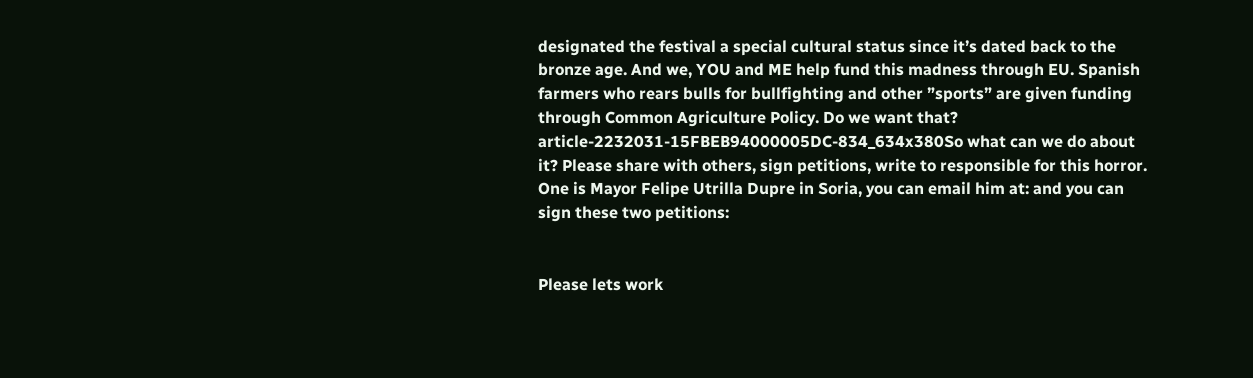designated the festival a special cultural status since it’s dated back to the bronze age. And we, YOU and ME help fund this madness through EU. Spanish farmers who rears bulls for bullfighting and other ”sports” are given funding through Common Agriculture Policy. Do we want that? article-2232031-15FBEB94000005DC-834_634x380So what can we do about it? Please share with others, sign petitions, write to responsible for this horror. One is Mayor Felipe Utrilla Dupre in Soria, you can email him at: and you can sign these two petitions:


Please lets work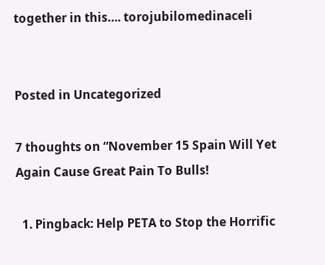together in this…. torojubilomedinaceli


Posted in Uncategorized

7 thoughts on “November 15 Spain Will Yet Again Cause Great Pain To Bulls!

  1. Pingback: Help PETA to Stop the Horrific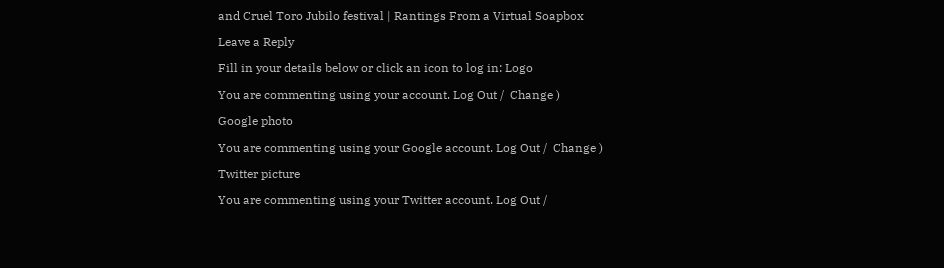and Cruel Toro Jubilo festival | Rantings From a Virtual Soapbox

Leave a Reply

Fill in your details below or click an icon to log in: Logo

You are commenting using your account. Log Out /  Change )

Google photo

You are commenting using your Google account. Log Out /  Change )

Twitter picture

You are commenting using your Twitter account. Log Out /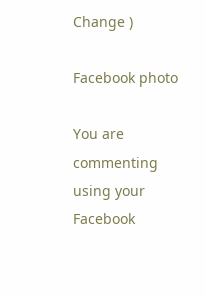Change )

Facebook photo

You are commenting using your Facebook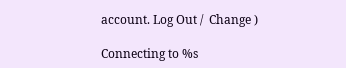account. Log Out /  Change )

Connecting to %s